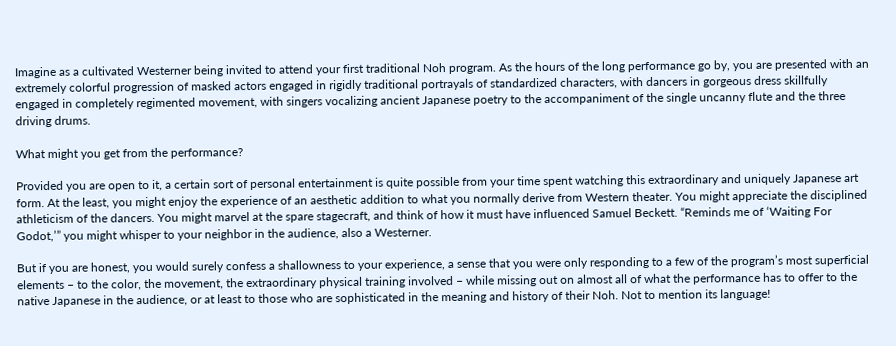Imagine as a cultivated Westerner being invited to attend your first traditional Noh program. As the hours of the long performance go by, you are presented with an extremely colorful progression of masked actors engaged in rigidly traditional portrayals of standardized characters, with dancers in gorgeous dress skillfully engaged in completely regimented movement, with singers vocalizing ancient Japanese poetry to the accompaniment of the single uncanny flute and the three driving drums.

What might you get from the performance?

Provided you are open to it, a certain sort of personal entertainment is quite possible from your time spent watching this extraordinary and uniquely Japanese art form. At the least, you might enjoy the experience of an aesthetic addition to what you normally derive from Western theater. You might appreciate the disciplined athleticism of the dancers. You might marvel at the spare stagecraft, and think of how it must have influenced Samuel Beckett. “Reminds me of ‘Waiting For Godot,’” you might whisper to your neighbor in the audience, also a Westerner.

But if you are honest, you would surely confess a shallowness to your experience, a sense that you were only responding to a few of the program’s most superficial elements – to the color, the movement, the extraordinary physical training involved – while missing out on almost all of what the performance has to offer to the native Japanese in the audience, or at least to those who are sophisticated in the meaning and history of their Noh. Not to mention its language!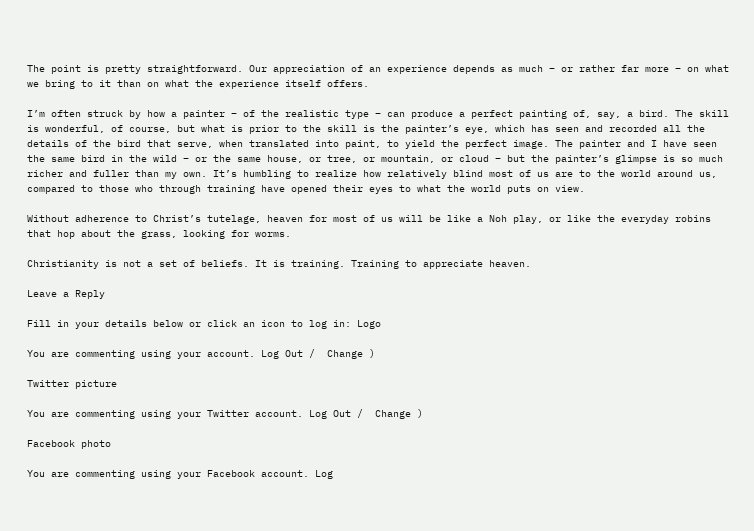The point is pretty straightforward. Our appreciation of an experience depends as much – or rather far more – on what we bring to it than on what the experience itself offers.

I’m often struck by how a painter – of the realistic type – can produce a perfect painting of, say, a bird. The skill is wonderful, of course, but what is prior to the skill is the painter’s eye, which has seen and recorded all the details of the bird that serve, when translated into paint, to yield the perfect image. The painter and I have seen the same bird in the wild – or the same house, or tree, or mountain, or cloud – but the painter’s glimpse is so much richer and fuller than my own. It’s humbling to realize how relatively blind most of us are to the world around us, compared to those who through training have opened their eyes to what the world puts on view.

Without adherence to Christ’s tutelage, heaven for most of us will be like a Noh play, or like the everyday robins that hop about the grass, looking for worms.

Christianity is not a set of beliefs. It is training. Training to appreciate heaven.

Leave a Reply

Fill in your details below or click an icon to log in: Logo

You are commenting using your account. Log Out /  Change )

Twitter picture

You are commenting using your Twitter account. Log Out /  Change )

Facebook photo

You are commenting using your Facebook account. Log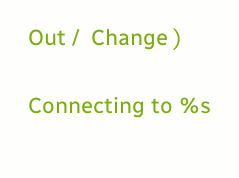Out /  Change )

Connecting to %s